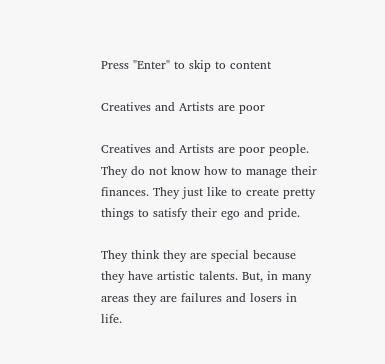Press "Enter" to skip to content

Creatives and Artists are poor

Creatives and Artists are poor people. They do not know how to manage their finances. They just like to create pretty things to satisfy their ego and pride.

They think they are special because they have artistic talents. But, in many areas they are failures and losers in life.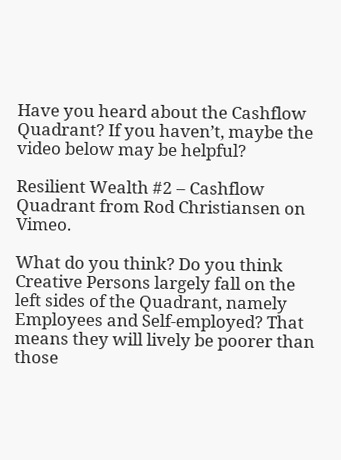Have you heard about the Cashflow Quadrant? If you haven’t, maybe the video below may be helpful?

Resilient Wealth #2 – Cashflow Quadrant from Rod Christiansen on Vimeo.

What do you think? Do you think Creative Persons largely fall on the left sides of the Quadrant, namely Employees and Self-employed? That means they will lively be poorer than those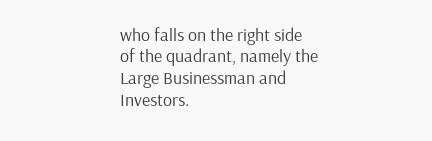who falls on the right side of the quadrant, namely the Large Businessman and Investors.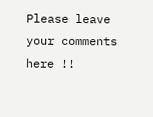Please leave your comments here !!